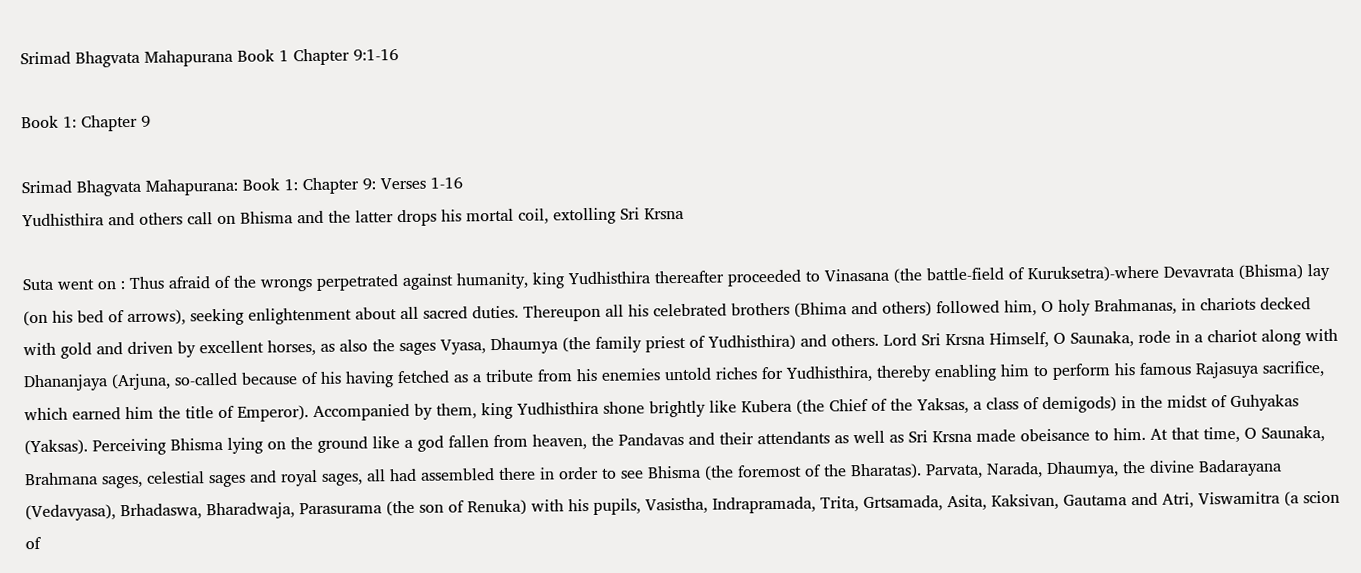Srimad Bhagvata Mahapurana Book 1 Chapter 9:1-16

Book 1: Chapter 9

Srimad Bhagvata Mahapurana: Book 1: Chapter 9: Verses 1-16
Yudhisthira and others call on Bhisma and the latter drops his mortal coil, extolling Sri Krsna

Suta went on : Thus afraid of the wrongs perpetrated against humanity, king Yudhisthira thereafter proceeded to Vinasana (the battle-field of Kuruksetra)-where Devavrata (Bhisma) lay (on his bed of arrows), seeking enlightenment about all sacred duties. Thereupon all his celebrated brothers (Bhima and others) followed him, O holy Brahmanas, in chariots decked with gold and driven by excellent horses, as also the sages Vyasa, Dhaumya (the family priest of Yudhisthira) and others. Lord Sri Krsna Himself, O Saunaka, rode in a chariot along with Dhananjaya (Arjuna, so-called because of his having fetched as a tribute from his enemies untold riches for Yudhisthira, thereby enabling him to perform his famous Rajasuya sacrifice, which earned him the title of Emperor). Accompanied by them, king Yudhisthira shone brightly like Kubera (the Chief of the Yaksas, a class of demigods) in the midst of Guhyakas (Yaksas). Perceiving Bhisma lying on the ground like a god fallen from heaven, the Pandavas and their attendants as well as Sri Krsna made obeisance to him. At that time, O Saunaka, Brahmana sages, celestial sages and royal sages, all had assembled there in order to see Bhisma (the foremost of the Bharatas). Parvata, Narada, Dhaumya, the divine Badarayana (Vedavyasa), Brhadaswa, Bharadwaja, Parasurama (the son of Renuka) with his pupils, Vasistha, Indrapramada, Trita, Grtsamada, Asita, Kaksivan, Gautama and Atri, Viswamitra (a scion of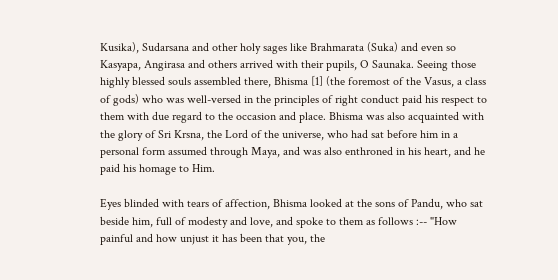Kusika), Sudarsana and other holy sages like Brahmarata (Suka) and even so Kasyapa, Angirasa and others arrived with their pupils, O Saunaka. Seeing those highly blessed souls assembled there, Bhisma [1] (the foremost of the Vasus, a class of gods) who was well-versed in the principles of right conduct paid his respect to them with due regard to the occasion and place. Bhisma was also acquainted with the glory of Sri Krsna, the Lord of the universe, who had sat before him in a personal form assumed through Maya, and was also enthroned in his heart, and he paid his homage to Him.

Eyes blinded with tears of affection, Bhisma looked at the sons of Pandu, who sat beside him, full of modesty and love, and spoke to them as follows :-- "How painful and how unjust it has been that you, the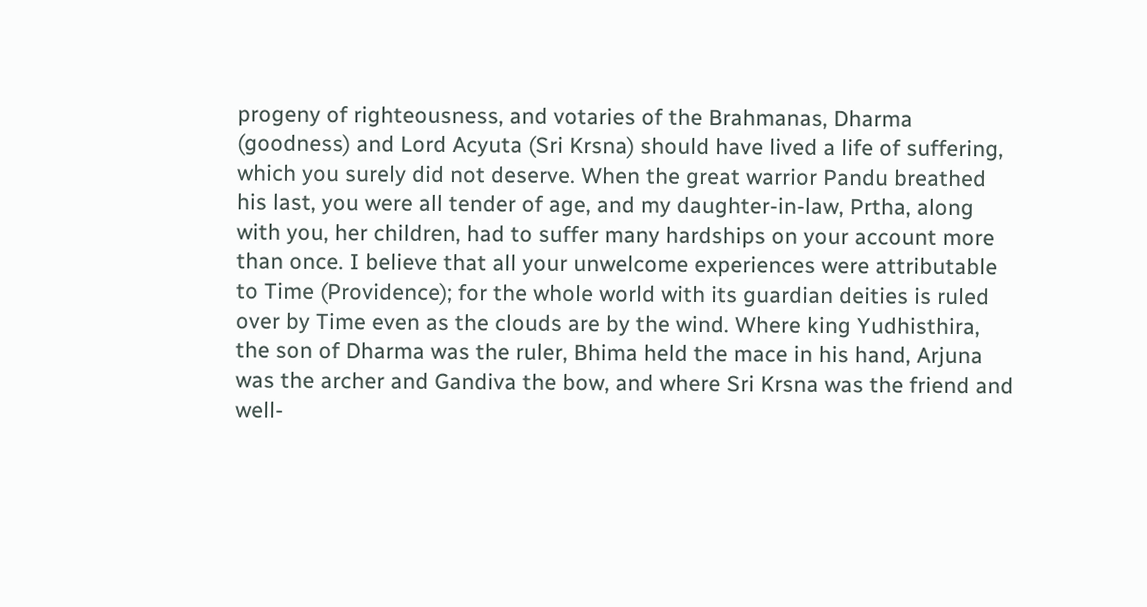progeny of righteousness, and votaries of the Brahmanas, Dharma (goodness) and Lord Acyuta (Sri Krsna) should have lived a life of suffering, which you surely did not deserve. When the great warrior Pandu breathed his last, you were all tender of age, and my daughter-in-law, Prtha, along with you, her children, had to suffer many hardships on your account more than once. I believe that all your unwelcome experiences were attributable to Time (Providence); for the whole world with its guardian deities is ruled over by Time even as the clouds are by the wind. Where king Yudhisthira, the son of Dharma was the ruler, Bhima held the mace in his hand, Arjuna was the archer and Gandiva the bow, and where Sri Krsna was the friend and well-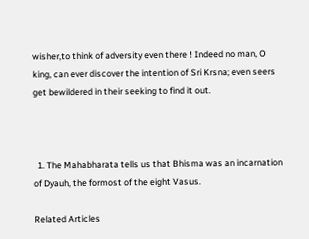wisher,to think of adversity even there ! Indeed no man, O king, can ever discover the intention of Sri Krsna; even seers get bewildered in their seeking to find it out.



  1. The Mahabharata tells us that Bhisma was an incarnation of Dyauh, the formost of the eight Vasus.

Related Articles